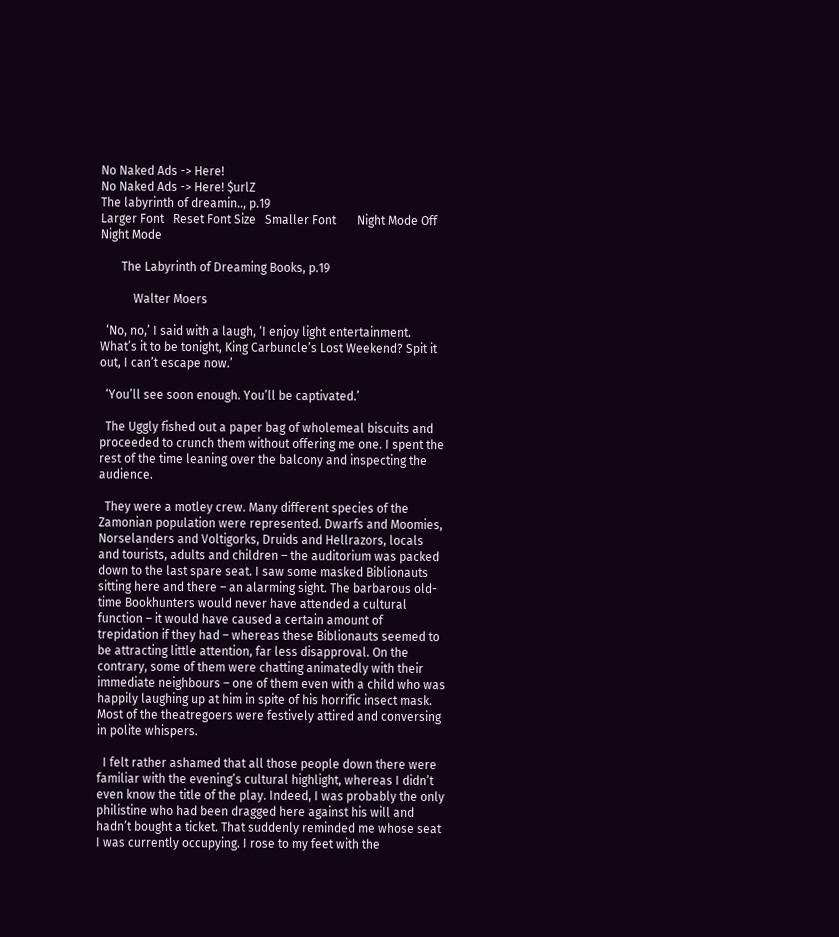No Naked Ads -> Here!
No Naked Ads -> Here! $urlZ
The labyrinth of dreamin.., p.19
Larger Font   Reset Font Size   Smaller Font       Night Mode Off   Night Mode

       The Labyrinth of Dreaming Books, p.19

           Walter Moers

  ‘No, no,’ I said with a laugh, ‘I enjoy light entertainment. What’s it to be tonight, King Carbuncle’s Lost Weekend? Spit it out, I can’t escape now.’

  ‘You’ll see soon enough. You’ll be captivated.’

  The Uggly fished out a paper bag of wholemeal biscuits and proceeded to crunch them without offering me one. I spent the rest of the time leaning over the balcony and inspecting the audience.

  They were a motley crew. Many different species of the Zamonian population were represented. Dwarfs and Moomies, Norselanders and Voltigorks, Druids and Hellrazors, locals and tourists, adults and children – the auditorium was packed down to the last spare seat. I saw some masked Biblionauts sitting here and there – an alarming sight. The barbarous old-time Bookhunters would never have attended a cultural function – it would have caused a certain amount of trepidation if they had – whereas these Biblionauts seemed to be attracting little attention, far less disapproval. On the contrary, some of them were chatting animatedly with their immediate neighbours – one of them even with a child who was happily laughing up at him in spite of his horrific insect mask. Most of the theatregoers were festively attired and conversing in polite whispers.

  I felt rather ashamed that all those people down there were familiar with the evening’s cultural highlight, whereas I didn’t even know the title of the play. Indeed, I was probably the only philistine who had been dragged here against his will and hadn’t bought a ticket. That suddenly reminded me whose seat I was currently occupying. I rose to my feet with the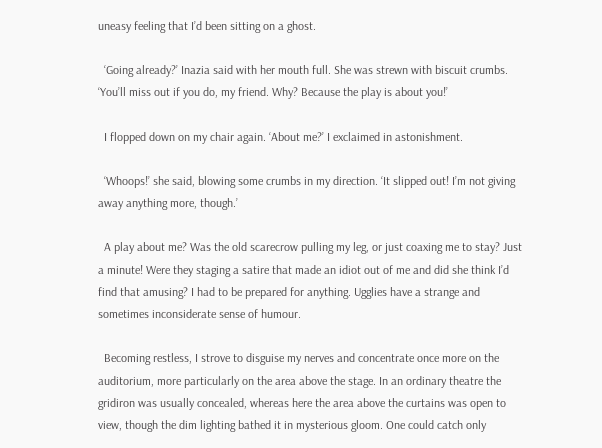uneasy feeling that I’d been sitting on a ghost.

  ‘Going already?’ Inazia said with her mouth full. She was strewn with biscuit crumbs. ‘You’ll miss out if you do, my friend. Why? Because the play is about you!’

  I flopped down on my chair again. ‘About me?’ I exclaimed in astonishment.

  ‘Whoops!’ she said, blowing some crumbs in my direction. ‘It slipped out! I’m not giving away anything more, though.’

  A play about me? Was the old scarecrow pulling my leg, or just coaxing me to stay? Just a minute! Were they staging a satire that made an idiot out of me and did she think I’d find that amusing? I had to be prepared for anything. Ugglies have a strange and sometimes inconsiderate sense of humour.

  Becoming restless, I strove to disguise my nerves and concentrate once more on the auditorium, more particularly on the area above the stage. In an ordinary theatre the gridiron was usually concealed, whereas here the area above the curtains was open to view, though the dim lighting bathed it in mysterious gloom. One could catch only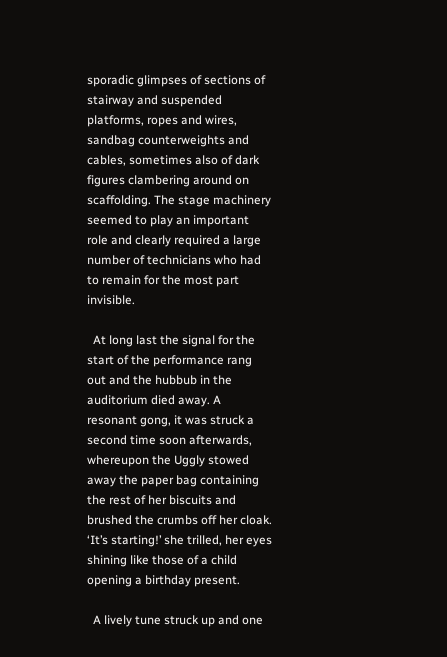sporadic glimpses of sections of stairway and suspended platforms, ropes and wires, sandbag counterweights and cables, sometimes also of dark figures clambering around on scaffolding. The stage machinery seemed to play an important role and clearly required a large number of technicians who had to remain for the most part invisible.

  At long last the signal for the start of the performance rang out and the hubbub in the auditorium died away. A resonant gong, it was struck a second time soon afterwards, whereupon the Uggly stowed away the paper bag containing the rest of her biscuits and brushed the crumbs off her cloak. ‘It’s starting!’ she trilled, her eyes shining like those of a child opening a birthday present.

  A lively tune struck up and one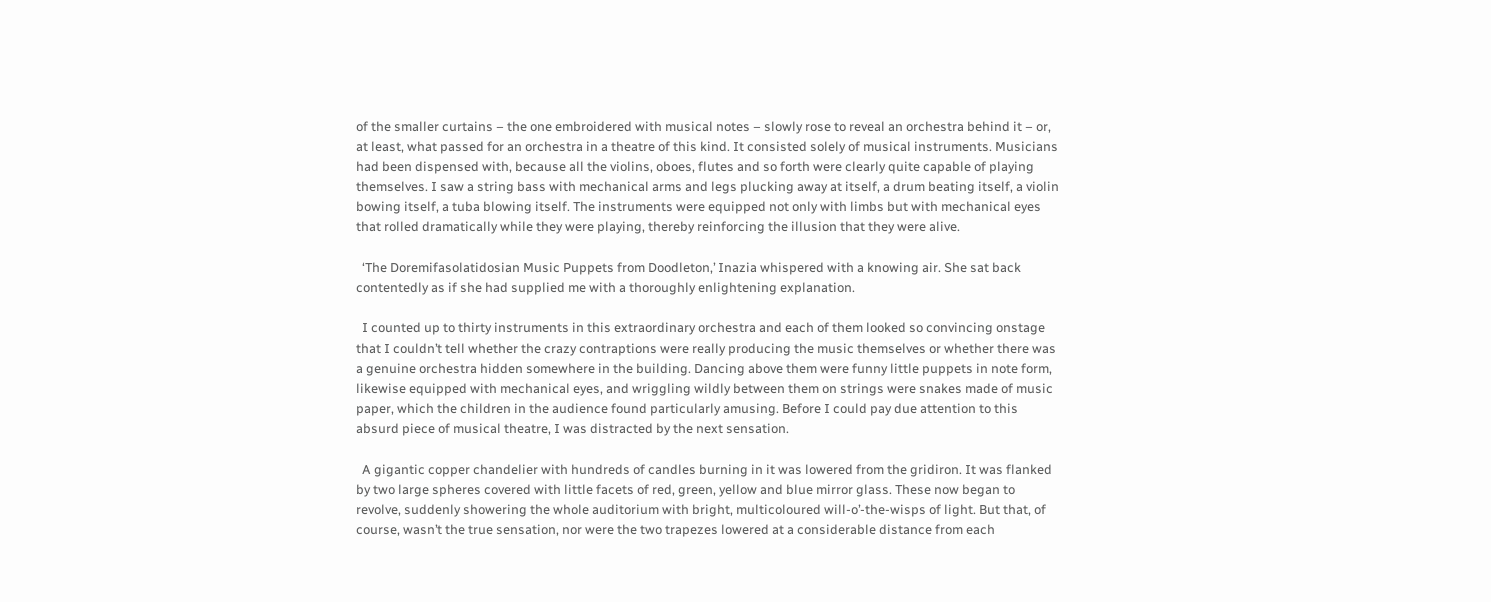of the smaller curtains – the one embroidered with musical notes – slowly rose to reveal an orchestra behind it – or, at least, what passed for an orchestra in a theatre of this kind. It consisted solely of musical instruments. Musicians had been dispensed with, because all the violins, oboes, flutes and so forth were clearly quite capable of playing themselves. I saw a string bass with mechanical arms and legs plucking away at itself, a drum beating itself, a violin bowing itself, a tuba blowing itself. The instruments were equipped not only with limbs but with mechanical eyes that rolled dramatically while they were playing, thereby reinforcing the illusion that they were alive.

  ‘The Doremifasolatidosian Music Puppets from Doodleton,’ Inazia whispered with a knowing air. She sat back contentedly as if she had supplied me with a thoroughly enlightening explanation.

  I counted up to thirty instruments in this extraordinary orchestra and each of them looked so convincing onstage that I couldn’t tell whether the crazy contraptions were really producing the music themselves or whether there was a genuine orchestra hidden somewhere in the building. Dancing above them were funny little puppets in note form, likewise equipped with mechanical eyes, and wriggling wildly between them on strings were snakes made of music paper, which the children in the audience found particularly amusing. Before I could pay due attention to this absurd piece of musical theatre, I was distracted by the next sensation.

  A gigantic copper chandelier with hundreds of candles burning in it was lowered from the gridiron. It was flanked by two large spheres covered with little facets of red, green, yellow and blue mirror glass. These now began to revolve, suddenly showering the whole auditorium with bright, multicoloured will-o’-the-wisps of light. But that, of course, wasn’t the true sensation, nor were the two trapezes lowered at a considerable distance from each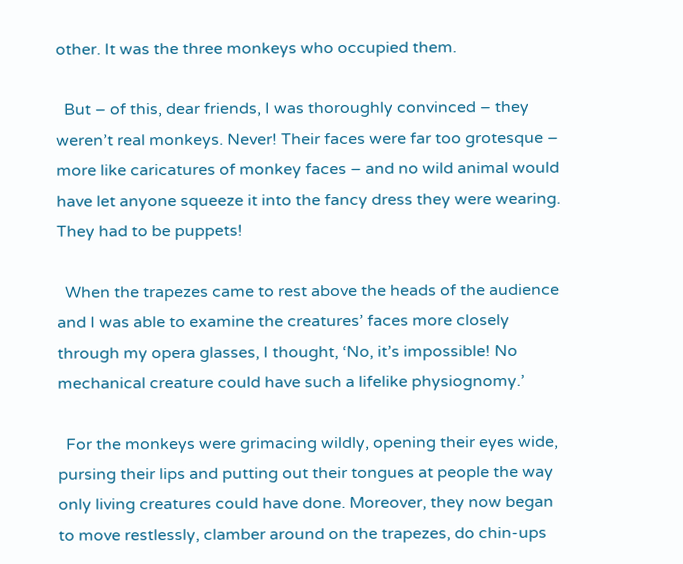other. It was the three monkeys who occupied them.

  But – of this, dear friends, I was thoroughly convinced – they weren’t real monkeys. Never! Their faces were far too grotesque – more like caricatures of monkey faces – and no wild animal would have let anyone squeeze it into the fancy dress they were wearing. They had to be puppets!

  When the trapezes came to rest above the heads of the audience and I was able to examine the creatures’ faces more closely through my opera glasses, I thought, ‘No, it’s impossible! No mechanical creature could have such a lifelike physiognomy.’

  For the monkeys were grimacing wildly, opening their eyes wide, pursing their lips and putting out their tongues at people the way only living creatures could have done. Moreover, they now began to move restlessly, clamber around on the trapezes, do chin-ups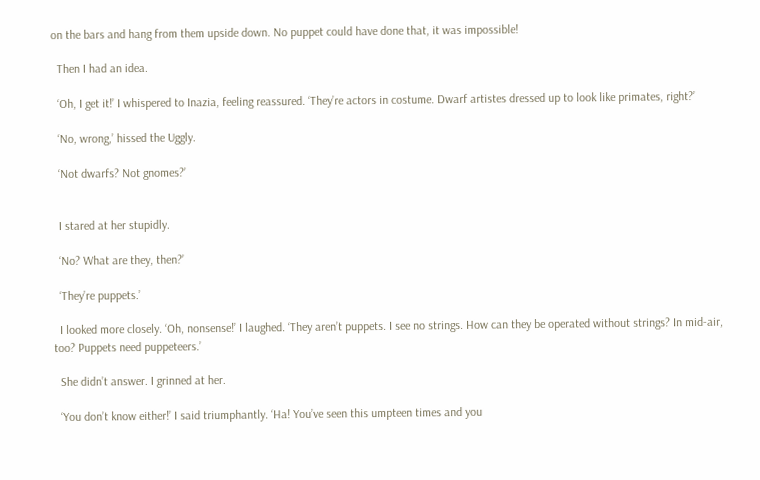on the bars and hang from them upside down. No puppet could have done that, it was impossible!

  Then I had an idea.

  ‘Oh, I get it!’ I whispered to Inazia, feeling reassured. ‘They’re actors in costume. Dwarf artistes dressed up to look like primates, right?’

  ‘No, wrong,’ hissed the Uggly.

  ‘Not dwarfs? Not gnomes?’


  I stared at her stupidly.

  ‘No? What are they, then?’

  ‘They’re puppets.’

  I looked more closely. ‘Oh, nonsense!’ I laughed. ‘They aren’t puppets. I see no strings. How can they be operated without strings? In mid-air, too? Puppets need puppeteers.’

  She didn’t answer. I grinned at her.

  ‘You don’t know either!’ I said triumphantly. ‘Ha! You’ve seen this umpteen times and you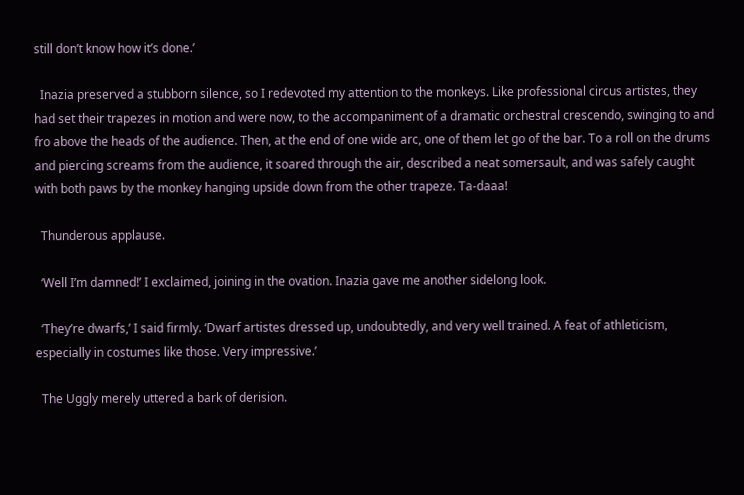still don’t know how it’s done.’

  Inazia preserved a stubborn silence, so I redevoted my attention to the monkeys. Like professional circus artistes, they had set their trapezes in motion and were now, to the accompaniment of a dramatic orchestral crescendo, swinging to and fro above the heads of the audience. Then, at the end of one wide arc, one of them let go of the bar. To a roll on the drums and piercing screams from the audience, it soared through the air, described a neat somersault, and was safely caught with both paws by the monkey hanging upside down from the other trapeze. Ta-daaa!

  Thunderous applause.

  ‘Well I’m damned!’ I exclaimed, joining in the ovation. Inazia gave me another sidelong look.

  ‘They’re dwarfs,’ I said firmly. ‘Dwarf artistes dressed up, undoubtedly, and very well trained. A feat of athleticism, especially in costumes like those. Very impressive.’

  The Uggly merely uttered a bark of derision.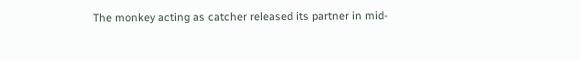The monkey acting as catcher released its partner in mid-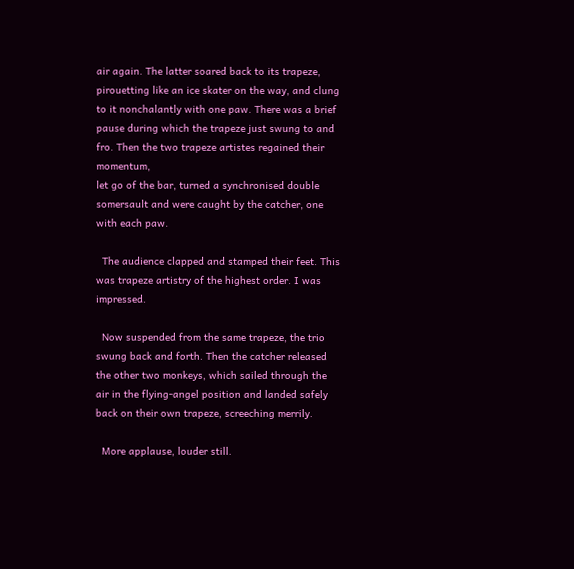air again. The latter soared back to its trapeze, pirouetting like an ice skater on the way, and clung to it nonchalantly with one paw. There was a brief pause during which the trapeze just swung to and fro. Then the two trapeze artistes regained their momentum,
let go of the bar, turned a synchronised double somersault and were caught by the catcher, one with each paw.

  The audience clapped and stamped their feet. This was trapeze artistry of the highest order. I was impressed.

  Now suspended from the same trapeze, the trio swung back and forth. Then the catcher released the other two monkeys, which sailed through the air in the flying-angel position and landed safely back on their own trapeze, screeching merrily.

  More applause, louder still.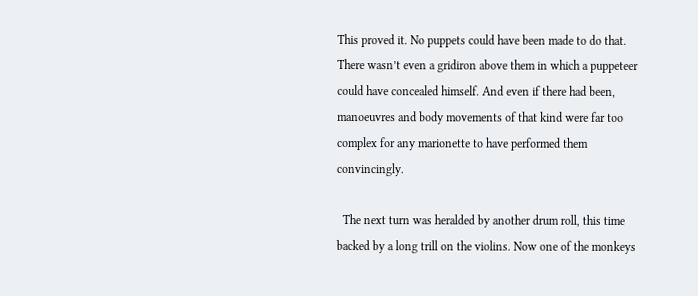This proved it. No puppets could have been made to do that. There wasn’t even a gridiron above them in which a puppeteer could have concealed himself. And even if there had been, manoeuvres and body movements of that kind were far too complex for any marionette to have performed them convincingly.

  The next turn was heralded by another drum roll, this time backed by a long trill on the violins. Now one of the monkeys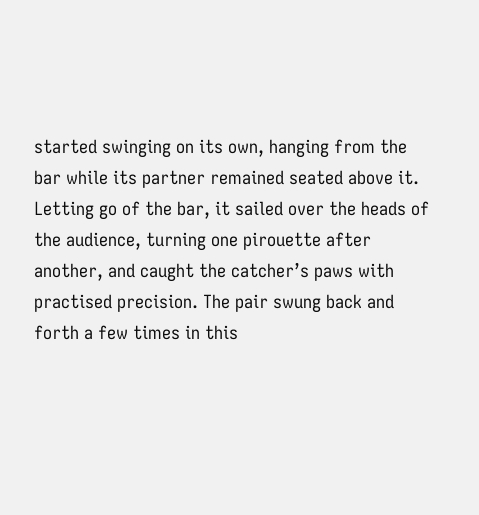started swinging on its own, hanging from the bar while its partner remained seated above it. Letting go of the bar, it sailed over the heads of the audience, turning one pirouette after another, and caught the catcher’s paws with practised precision. The pair swung back and forth a few times in this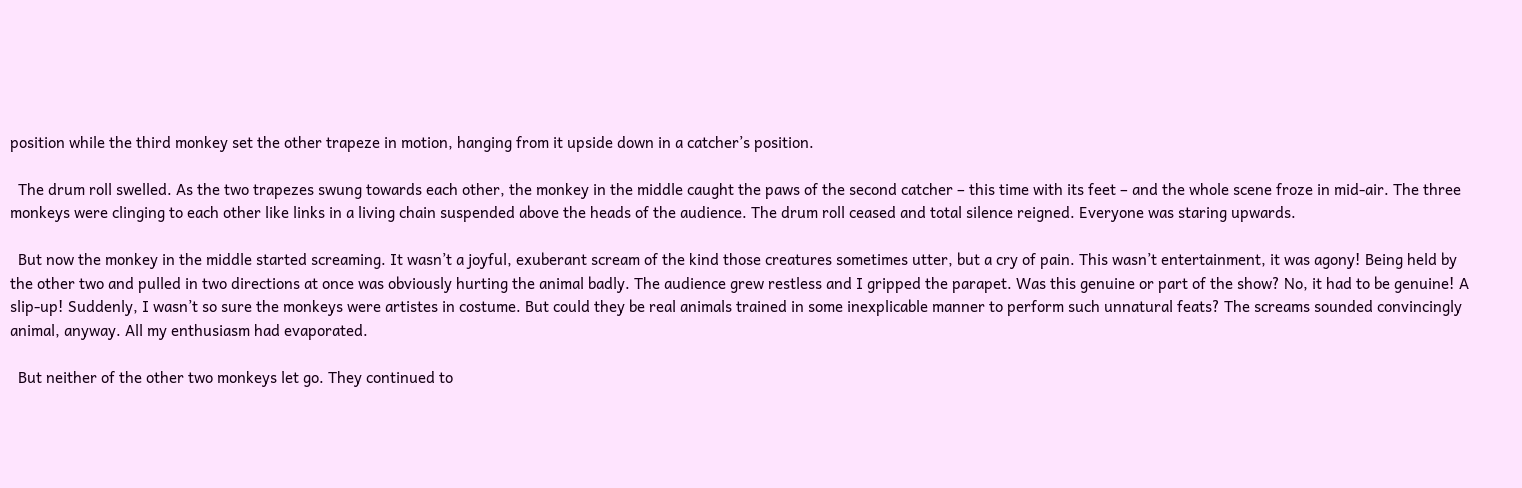position while the third monkey set the other trapeze in motion, hanging from it upside down in a catcher’s position.

  The drum roll swelled. As the two trapezes swung towards each other, the monkey in the middle caught the paws of the second catcher – this time with its feet – and the whole scene froze in mid-air. The three monkeys were clinging to each other like links in a living chain suspended above the heads of the audience. The drum roll ceased and total silence reigned. Everyone was staring upwards.

  But now the monkey in the middle started screaming. It wasn’t a joyful, exuberant scream of the kind those creatures sometimes utter, but a cry of pain. This wasn’t entertainment, it was agony! Being held by the other two and pulled in two directions at once was obviously hurting the animal badly. The audience grew restless and I gripped the parapet. Was this genuine or part of the show? No, it had to be genuine! A slip-up! Suddenly, I wasn’t so sure the monkeys were artistes in costume. But could they be real animals trained in some inexplicable manner to perform such unnatural feats? The screams sounded convincingly animal, anyway. All my enthusiasm had evaporated.

  But neither of the other two monkeys let go. They continued to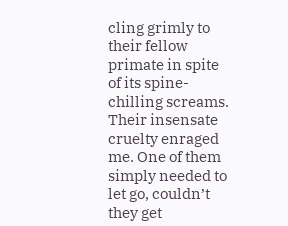cling grimly to their fellow primate in spite of its spine-chilling screams. Their insensate cruelty enraged me. One of them simply needed to let go, couldn’t they get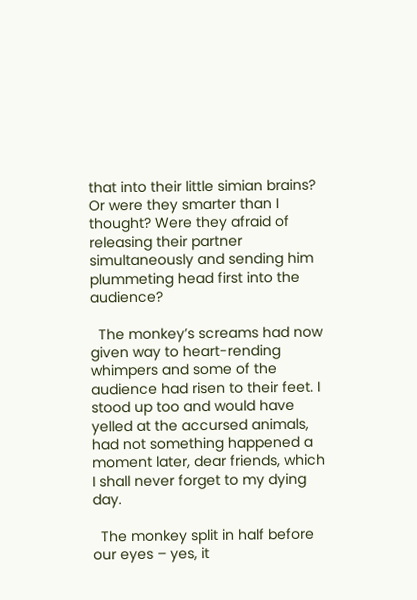that into their little simian brains? Or were they smarter than I thought? Were they afraid of releasing their partner simultaneously and sending him plummeting head first into the audience?

  The monkey’s screams had now given way to heart-rending whimpers and some of the audience had risen to their feet. I stood up too and would have yelled at the accursed animals, had not something happened a moment later, dear friends, which I shall never forget to my dying day.

  The monkey split in half before our eyes – yes, it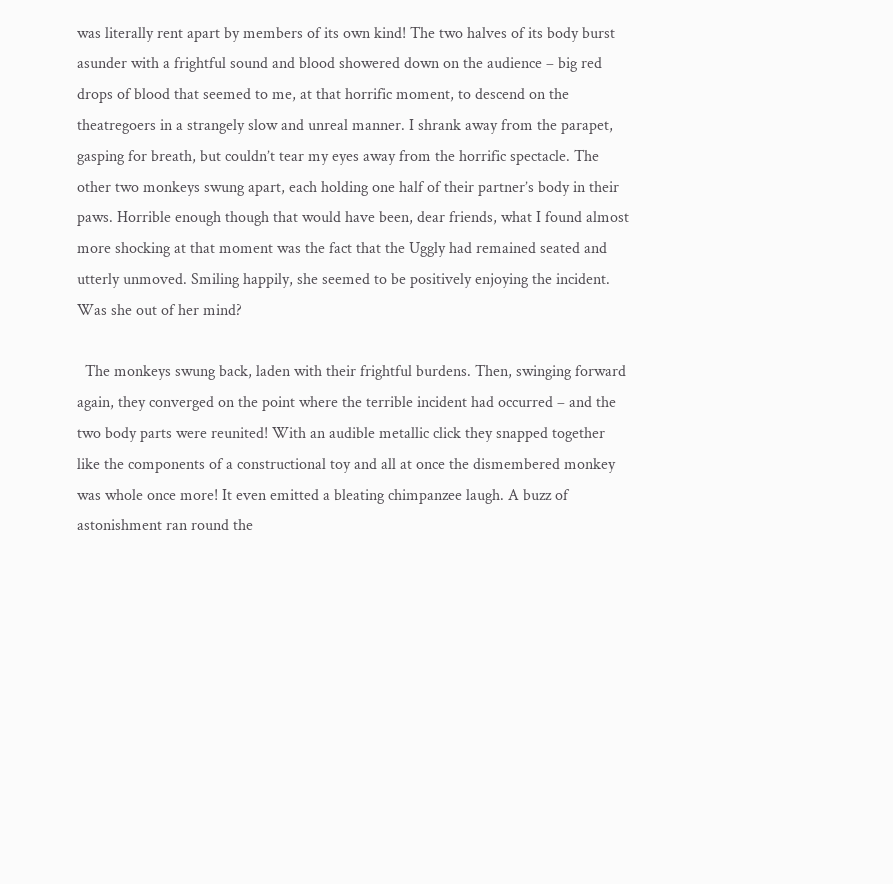was literally rent apart by members of its own kind! The two halves of its body burst asunder with a frightful sound and blood showered down on the audience – big red drops of blood that seemed to me, at that horrific moment, to descend on the theatregoers in a strangely slow and unreal manner. I shrank away from the parapet, gasping for breath, but couldn’t tear my eyes away from the horrific spectacle. The other two monkeys swung apart, each holding one half of their partner’s body in their paws. Horrible enough though that would have been, dear friends, what I found almost more shocking at that moment was the fact that the Uggly had remained seated and utterly unmoved. Smiling happily, she seemed to be positively enjoying the incident. Was she out of her mind?

  The monkeys swung back, laden with their frightful burdens. Then, swinging forward again, they converged on the point where the terrible incident had occurred – and the two body parts were reunited! With an audible metallic click they snapped together like the components of a constructional toy and all at once the dismembered monkey was whole once more! It even emitted a bleating chimpanzee laugh. A buzz of astonishment ran round the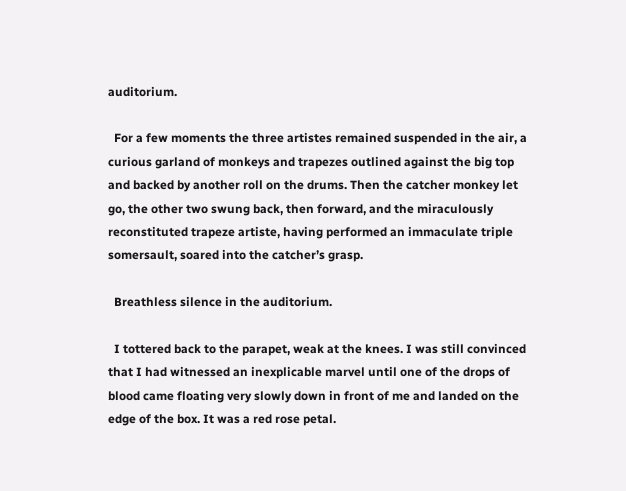auditorium.

  For a few moments the three artistes remained suspended in the air, a curious garland of monkeys and trapezes outlined against the big top and backed by another roll on the drums. Then the catcher monkey let go, the other two swung back, then forward, and the miraculously reconstituted trapeze artiste, having performed an immaculate triple somersault, soared into the catcher’s grasp.

  Breathless silence in the auditorium.

  I tottered back to the parapet, weak at the knees. I was still convinced that I had witnessed an inexplicable marvel until one of the drops of blood came floating very slowly down in front of me and landed on the edge of the box. It was a red rose petal.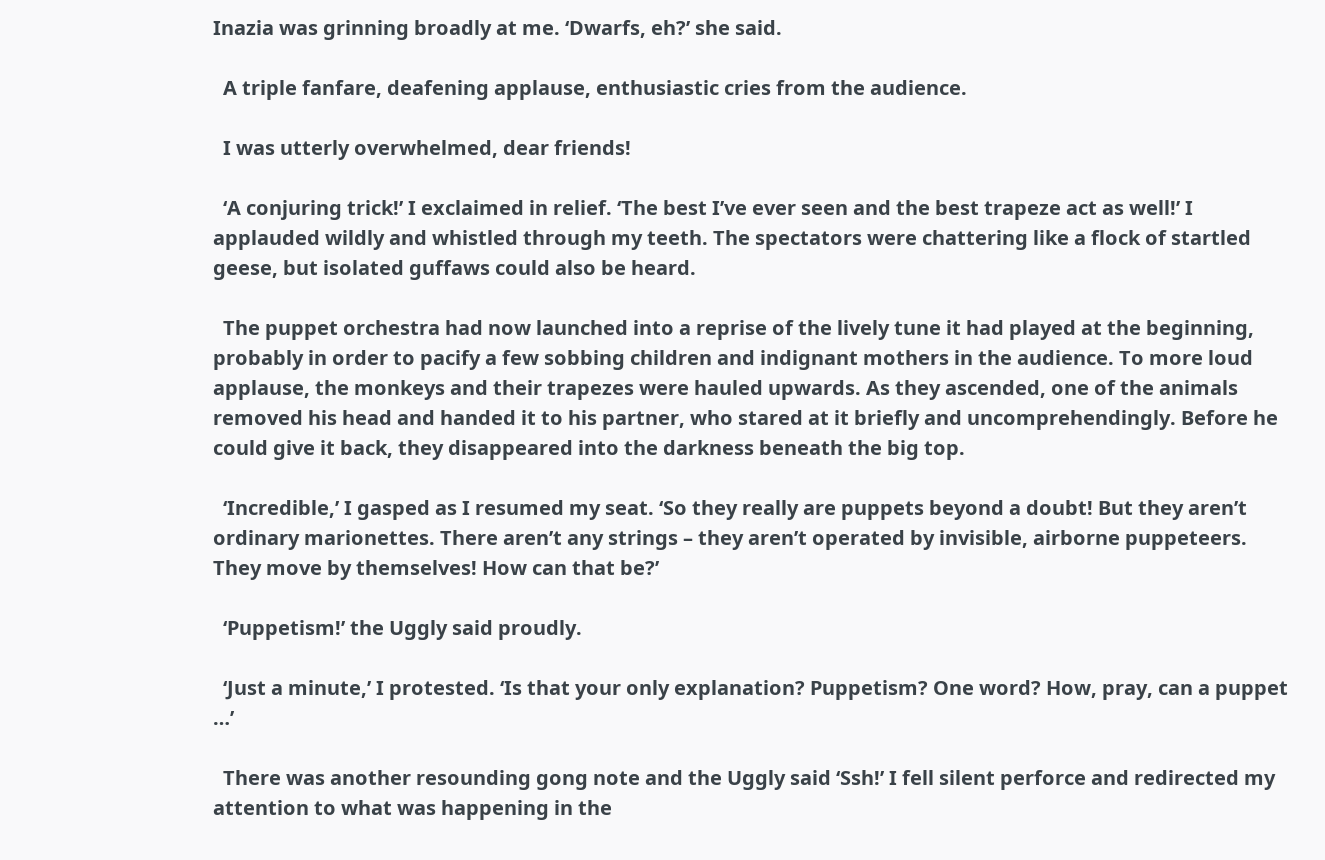Inazia was grinning broadly at me. ‘Dwarfs, eh?’ she said.

  A triple fanfare, deafening applause, enthusiastic cries from the audience.

  I was utterly overwhelmed, dear friends!

  ‘A conjuring trick!’ I exclaimed in relief. ‘The best I’ve ever seen and the best trapeze act as well!’ I applauded wildly and whistled through my teeth. The spectators were chattering like a flock of startled geese, but isolated guffaws could also be heard.

  The puppet orchestra had now launched into a reprise of the lively tune it had played at the beginning, probably in order to pacify a few sobbing children and indignant mothers in the audience. To more loud applause, the monkeys and their trapezes were hauled upwards. As they ascended, one of the animals removed his head and handed it to his partner, who stared at it briefly and uncomprehendingly. Before he could give it back, they disappeared into the darkness beneath the big top.

  ‘Incredible,’ I gasped as I resumed my seat. ‘So they really are puppets beyond a doubt! But they aren’t ordinary marionettes. There aren’t any strings – they aren’t operated by invisible, airborne puppeteers. They move by themselves! How can that be?’

  ‘Puppetism!’ the Uggly said proudly.

  ‘Just a minute,’ I protested. ‘Is that your only explanation? Puppetism? One word? How, pray, can a puppet …’

  There was another resounding gong note and the Uggly said ‘Ssh!’ I fell silent perforce and redirected my attention to what was happening in the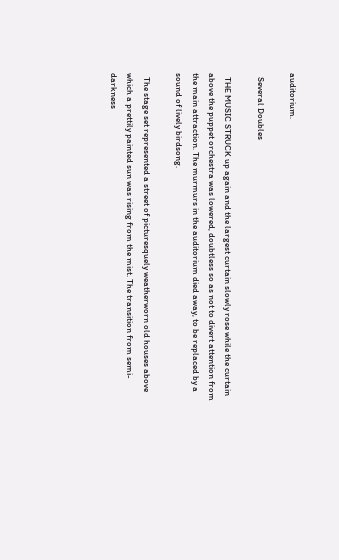auditorium.

  Several Doubles

  THE MUSIC STRUCK up again and the largest curtain slowly rose while the curtain above the puppet orchestra was lowered, doubtless so as not to divert attention from the main attraction. The murmurs in the auditorium died away, to be replaced by a sound of lively birdsong.

  The stage set represented a street of picturesquely weatherworn old houses above which a prettily painted sun was rising from the mist. The transition from semi-darkness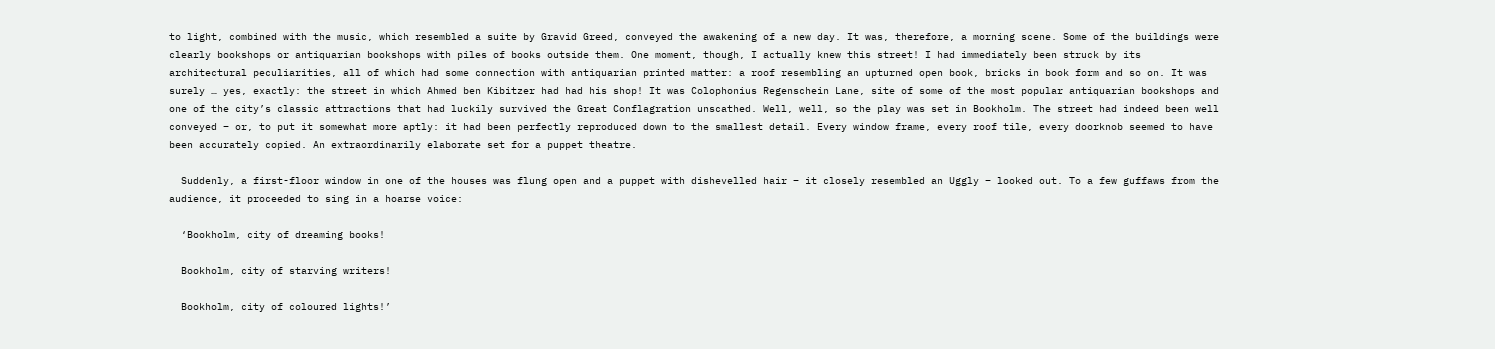to light, combined with the music, which resembled a suite by Gravid Greed, conveyed the awakening of a new day. It was, therefore, a morning scene. Some of the buildings were clearly bookshops or antiquarian bookshops with piles of books outside them. One moment, though, I actually knew this street! I had immediately been struck by its architectural peculiarities, all of which had some connection with antiquarian printed matter: a roof resembling an upturned open book, bricks in book form and so on. It was surely … yes, exactly: the street in which Ahmed ben Kibitzer had had his shop! It was Colophonius Regenschein Lane, site of some of the most popular antiquarian bookshops and one of the city’s classic attractions that had luckily survived the Great Conflagration unscathed. Well, well, so the play was set in Bookholm. The street had indeed been well conveyed – or, to put it somewhat more aptly: it had been perfectly reproduced down to the smallest detail. Every window frame, every roof tile, every doorknob seemed to have been accurately copied. An extraordinarily elaborate set for a puppet theatre.

  Suddenly, a first-floor window in one of the houses was flung open and a puppet with dishevelled hair – it closely resembled an Uggly – looked out. To a few guffaws from the audience, it proceeded to sing in a hoarse voice:

  ‘Bookholm, city of dreaming books!

  Bookholm, city of starving writers!

  Bookholm, city of coloured lights!’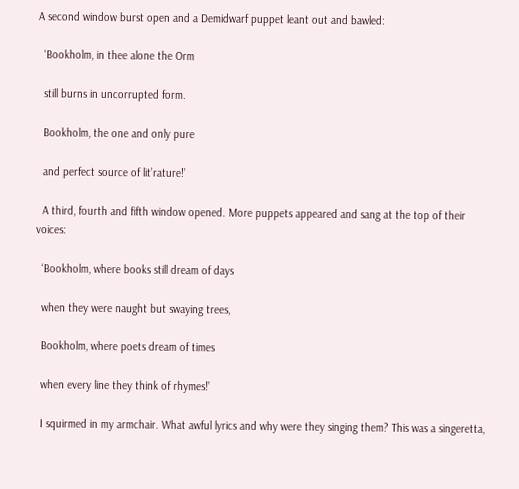A second window burst open and a Demidwarf puppet leant out and bawled:

  ‘Bookholm, in thee alone the Orm

  still burns in uncorrupted form.

  Bookholm, the one and only pure

  and perfect source of lit’rature!’

  A third, fourth and fifth window opened. More puppets appeared and sang at the top of their voices:

  ‘Bookholm, where books still dream of days

  when they were naught but swaying trees,

  Bookholm, where poets dream of times

  when every line they think of rhymes!’

  I squirmed in my armchair. What awful lyrics and why were they singing them? This was a singeretta,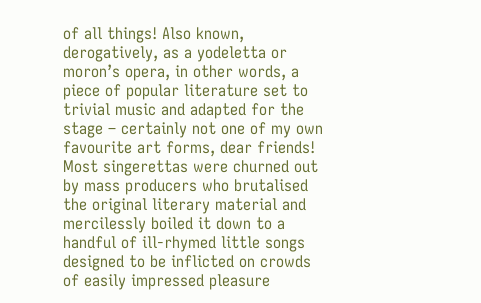of all things! Also known, derogatively, as a yodeletta or moron’s opera, in other words, a piece of popular literature set to trivial music and adapted for the stage – certainly not one of my own favourite art forms, dear friends! Most singerettas were churned out by mass producers who brutalised the original literary material and mercilessly boiled it down to a handful of ill-rhymed little songs designed to be inflicted on crowds of easily impressed pleasure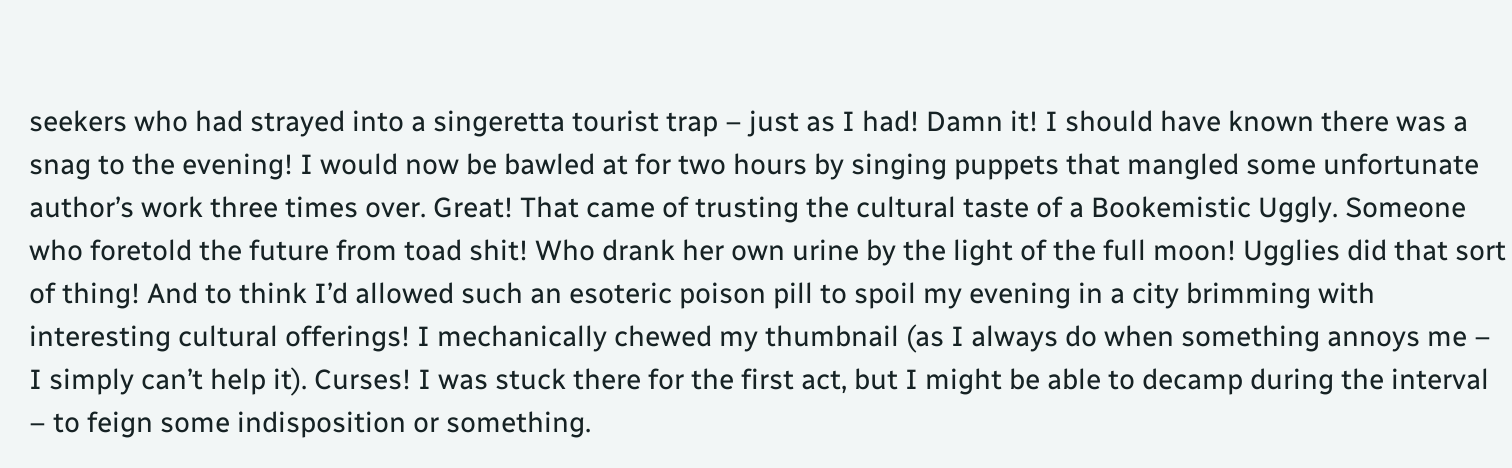seekers who had strayed into a singeretta tourist trap – just as I had! Damn it! I should have known there was a snag to the evening! I would now be bawled at for two hours by singing puppets that mangled some unfortunate author’s work three times over. Great! That came of trusting the cultural taste of a Bookemistic Uggly. Someone who foretold the future from toad shit! Who drank her own urine by the light of the full moon! Ugglies did that sort of thing! And to think I’d allowed such an esoteric poison pill to spoil my evening in a city brimming with interesting cultural offerings! I mechanically chewed my thumbnail (as I always do when something annoys me – I simply can’t help it). Curses! I was stuck there for the first act, but I might be able to decamp during the interval – to feign some indisposition or something.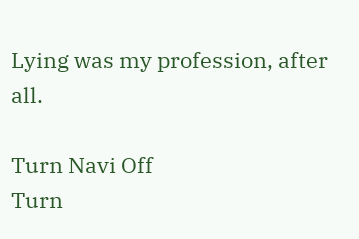Lying was my profession, after all.

Turn Navi Off
Turn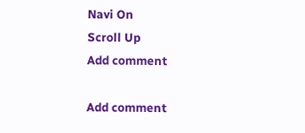Navi On
Scroll Up
Add comment

Add comment